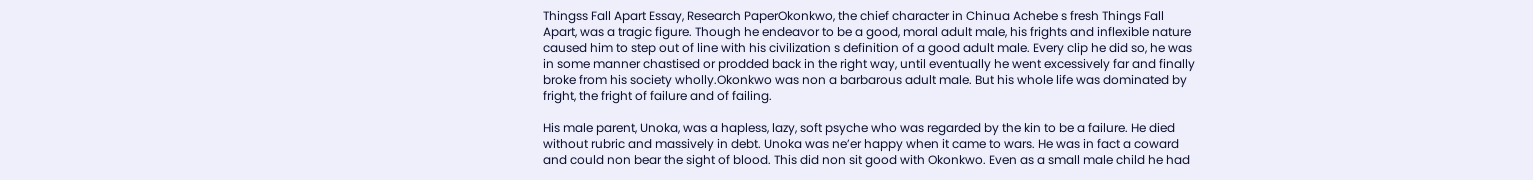Thingss Fall Apart Essay, Research PaperOkonkwo, the chief character in Chinua Achebe s fresh Things Fall Apart, was a tragic figure. Though he endeavor to be a good, moral adult male, his frights and inflexible nature caused him to step out of line with his civilization s definition of a good adult male. Every clip he did so, he was in some manner chastised or prodded back in the right way, until eventually he went excessively far and finally broke from his society wholly.Okonkwo was non a barbarous adult male. But his whole life was dominated by fright, the fright of failure and of failing.

His male parent, Unoka, was a hapless, lazy, soft psyche who was regarded by the kin to be a failure. He died without rubric and massively in debt. Unoka was ne’er happy when it came to wars. He was in fact a coward and could non bear the sight of blood. This did non sit good with Okonkwo. Even as a small male child he had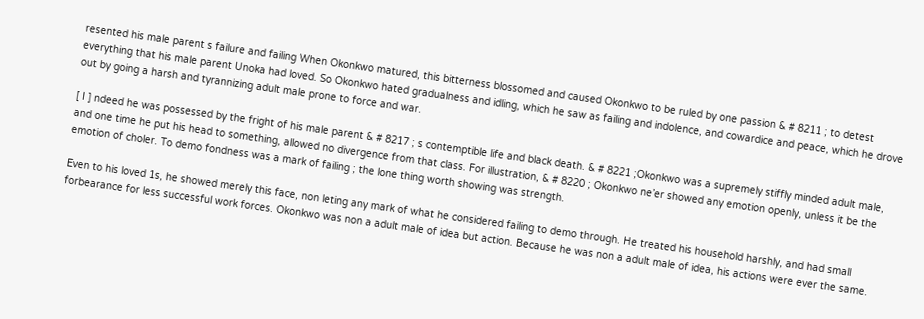resented his male parent s failure and failing When Okonkwo matured, this bitterness blossomed and caused Okonkwo to be ruled by one passion & # 8211 ; to detest everything that his male parent Unoka had loved. So Okonkwo hated gradualness and idling, which he saw as failing and indolence, and cowardice and peace, which he drove out by going a harsh and tyrannizing adult male prone to force and war.

[ I ] ndeed he was possessed by the fright of his male parent & # 8217 ; s contemptible life and black death. & # 8221 ;Okonkwo was a supremely stiffly minded adult male, and one time he put his head to something, allowed no divergence from that class. For illustration, & # 8220 ; Okonkwo ne’er showed any emotion openly, unless it be the emotion of choler. To demo fondness was a mark of failing ; the lone thing worth showing was strength.

Even to his loved 1s, he showed merely this face, non leting any mark of what he considered failing to demo through. He treated his household harshly, and had small forbearance for less successful work forces. Okonkwo was non a adult male of idea but action. Because he was non a adult male of idea, his actions were ever the same.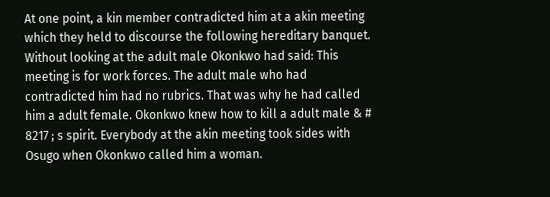At one point, a kin member contradicted him at a akin meeting which they held to discourse the following hereditary banquet. Without looking at the adult male Okonkwo had said: This meeting is for work forces. The adult male who had contradicted him had no rubrics. That was why he had called him a adult female. Okonkwo knew how to kill a adult male & # 8217 ; s spirit. Everybody at the akin meeting took sides with Osugo when Okonkwo called him a woman.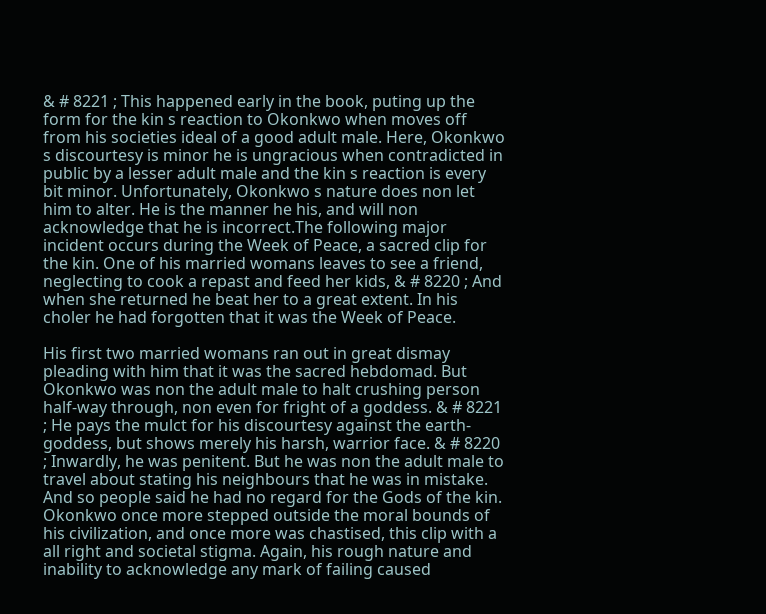& # 8221 ; This happened early in the book, puting up the form for the kin s reaction to Okonkwo when moves off from his societies ideal of a good adult male. Here, Okonkwo s discourtesy is minor he is ungracious when contradicted in public by a lesser adult male and the kin s reaction is every bit minor. Unfortunately, Okonkwo s nature does non let him to alter. He is the manner he his, and will non acknowledge that he is incorrect.The following major incident occurs during the Week of Peace, a sacred clip for the kin. One of his married womans leaves to see a friend, neglecting to cook a repast and feed her kids, & # 8220 ; And when she returned he beat her to a great extent. In his choler he had forgotten that it was the Week of Peace.

His first two married womans ran out in great dismay pleading with him that it was the sacred hebdomad. But Okonkwo was non the adult male to halt crushing person half-way through, non even for fright of a goddess. & # 8221 ; He pays the mulct for his discourtesy against the earth-goddess, but shows merely his harsh, warrior face. & # 8220 ; Inwardly, he was penitent. But he was non the adult male to travel about stating his neighbours that he was in mistake. And so people said he had no regard for the Gods of the kin. Okonkwo once more stepped outside the moral bounds of his civilization, and once more was chastised, this clip with a all right and societal stigma. Again, his rough nature and inability to acknowledge any mark of failing caused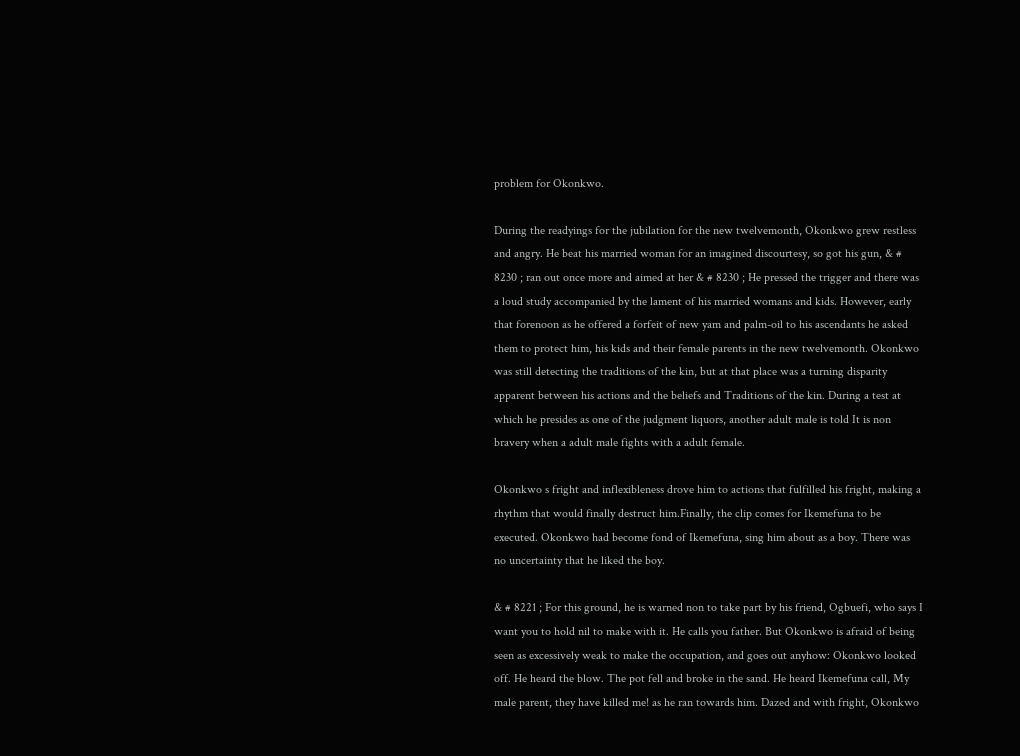problem for Okonkwo.

During the readyings for the jubilation for the new twelvemonth, Okonkwo grew restless and angry. He beat his married woman for an imagined discourtesy, so got his gun, & # 8230 ; ran out once more and aimed at her & # 8230 ; He pressed the trigger and there was a loud study accompanied by the lament of his married womans and kids. However, early that forenoon as he offered a forfeit of new yam and palm-oil to his ascendants he asked them to protect him, his kids and their female parents in the new twelvemonth. Okonkwo was still detecting the traditions of the kin, but at that place was a turning disparity apparent between his actions and the beliefs and Traditions of the kin. During a test at which he presides as one of the judgment liquors, another adult male is told It is non bravery when a adult male fights with a adult female.

Okonkwo s fright and inflexibleness drove him to actions that fulfilled his fright, making a rhythm that would finally destruct him.Finally, the clip comes for Ikemefuna to be executed. Okonkwo had become fond of Ikemefuna, sing him about as a boy. There was no uncertainty that he liked the boy.

& # 8221 ; For this ground, he is warned non to take part by his friend, Ogbuefi, who says I want you to hold nil to make with it. He calls you father. But Okonkwo is afraid of being seen as excessively weak to make the occupation, and goes out anyhow: Okonkwo looked off. He heard the blow. The pot fell and broke in the sand. He heard Ikemefuna call, My male parent, they have killed me! as he ran towards him. Dazed and with fright, Okonkwo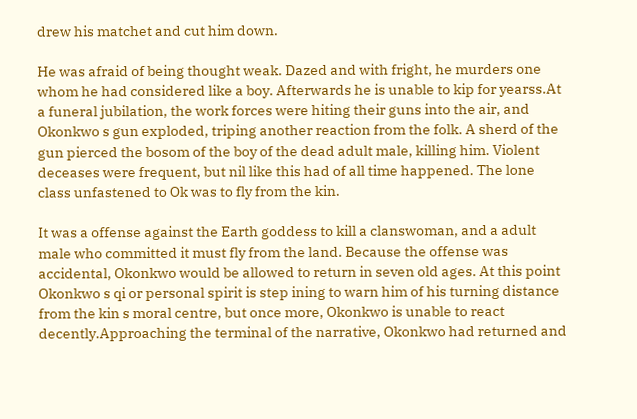drew his matchet and cut him down.

He was afraid of being thought weak. Dazed and with fright, he murders one whom he had considered like a boy. Afterwards he is unable to kip for yearss.At a funeral jubilation, the work forces were hiting their guns into the air, and Okonkwo s gun exploded, triping another reaction from the folk. A sherd of the gun pierced the bosom of the boy of the dead adult male, killing him. Violent deceases were frequent, but nil like this had of all time happened. The lone class unfastened to Ok was to fly from the kin.

It was a offense against the Earth goddess to kill a clanswoman, and a adult male who committed it must fly from the land. Because the offense was accidental, Okonkwo would be allowed to return in seven old ages. At this point Okonkwo s qi or personal spirit is step ining to warn him of his turning distance from the kin s moral centre, but once more, Okonkwo is unable to react decently.Approaching the terminal of the narrative, Okonkwo had returned and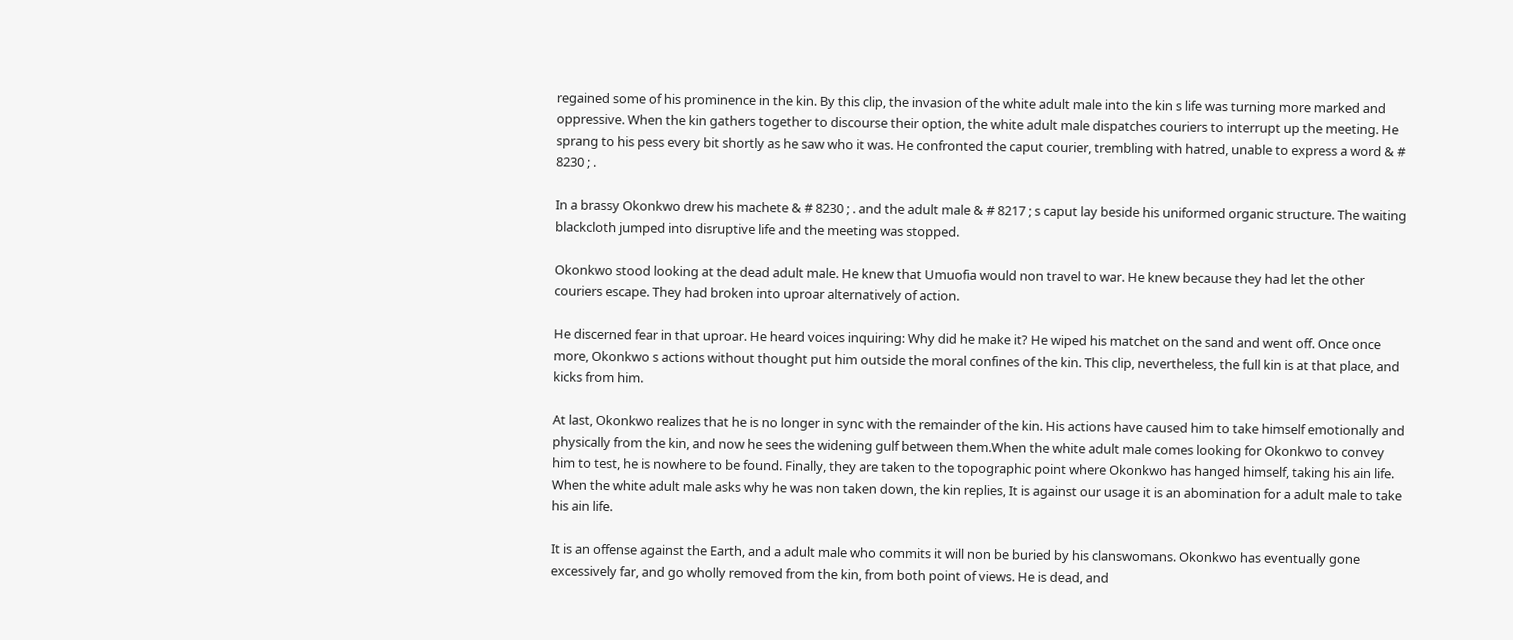regained some of his prominence in the kin. By this clip, the invasion of the white adult male into the kin s life was turning more marked and oppressive. When the kin gathers together to discourse their option, the white adult male dispatches couriers to interrupt up the meeting. He sprang to his pess every bit shortly as he saw who it was. He confronted the caput courier, trembling with hatred, unable to express a word & # 8230 ; .

In a brassy Okonkwo drew his machete & # 8230 ; . and the adult male & # 8217 ; s caput lay beside his uniformed organic structure. The waiting blackcloth jumped into disruptive life and the meeting was stopped.

Okonkwo stood looking at the dead adult male. He knew that Umuofia would non travel to war. He knew because they had let the other couriers escape. They had broken into uproar alternatively of action.

He discerned fear in that uproar. He heard voices inquiring: Why did he make it? He wiped his matchet on the sand and went off. Once once more, Okonkwo s actions without thought put him outside the moral confines of the kin. This clip, nevertheless, the full kin is at that place, and kicks from him.

At last, Okonkwo realizes that he is no longer in sync with the remainder of the kin. His actions have caused him to take himself emotionally and physically from the kin, and now he sees the widening gulf between them.When the white adult male comes looking for Okonkwo to convey him to test, he is nowhere to be found. Finally, they are taken to the topographic point where Okonkwo has hanged himself, taking his ain life. When the white adult male asks why he was non taken down, the kin replies, It is against our usage it is an abomination for a adult male to take his ain life.

It is an offense against the Earth, and a adult male who commits it will non be buried by his clanswomans. Okonkwo has eventually gone excessively far, and go wholly removed from the kin, from both point of views. He is dead, and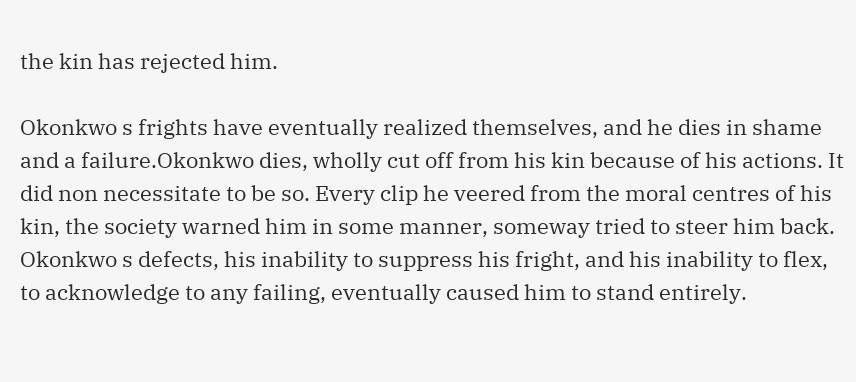the kin has rejected him.

Okonkwo s frights have eventually realized themselves, and he dies in shame and a failure.Okonkwo dies, wholly cut off from his kin because of his actions. It did non necessitate to be so. Every clip he veered from the moral centres of his kin, the society warned him in some manner, someway tried to steer him back. Okonkwo s defects, his inability to suppress his fright, and his inability to flex, to acknowledge to any failing, eventually caused him to stand entirely.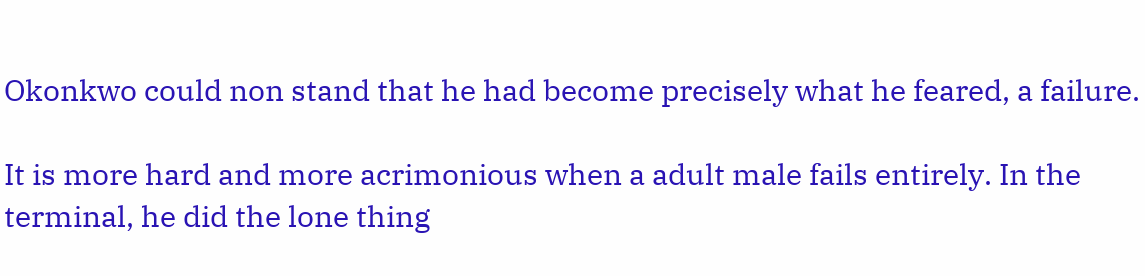Okonkwo could non stand that he had become precisely what he feared, a failure.

It is more hard and more acrimonious when a adult male fails entirely. In the terminal, he did the lone thing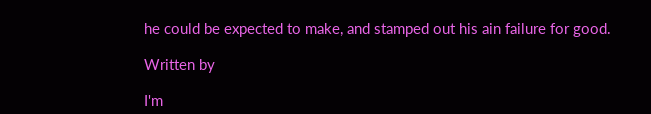he could be expected to make, and stamped out his ain failure for good.

Written by

I'm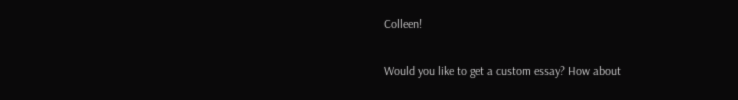Colleen!

Would you like to get a custom essay? How about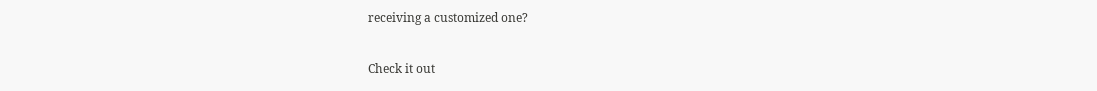receiving a customized one?

Check it out